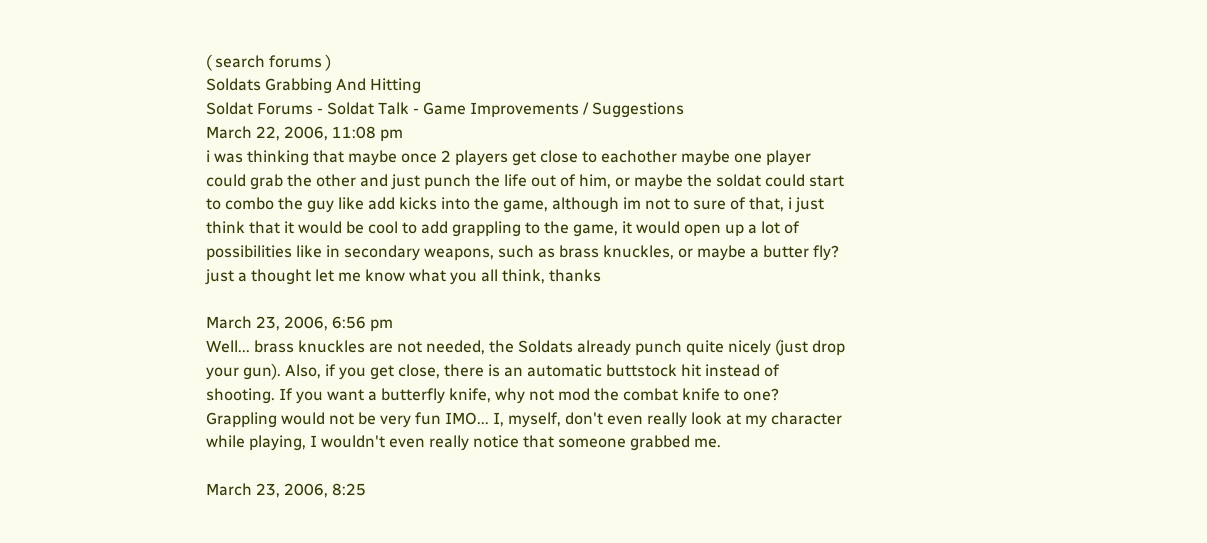( search forums )
Soldats Grabbing And Hitting
Soldat Forums - Soldat Talk - Game Improvements / Suggestions
March 22, 2006, 11:08 pm
i was thinking that maybe once 2 players get close to eachother maybe one player could grab the other and just punch the life out of him, or maybe the soldat could start to combo the guy like add kicks into the game, although im not to sure of that, i just think that it would be cool to add grappling to the game, it would open up a lot of possibilities like in secondary weapons, such as brass knuckles, or maybe a butter fly? just a thought let me know what you all think, thanks

March 23, 2006, 6:56 pm
Well... brass knuckles are not needed, the Soldats already punch quite nicely (just drop your gun). Also, if you get close, there is an automatic buttstock hit instead of shooting. If you want a butterfly knife, why not mod the combat knife to one? Grappling would not be very fun IMO... I, myself, don't even really look at my character while playing, I wouldn't even really notice that someone grabbed me.

March 23, 2006, 8:25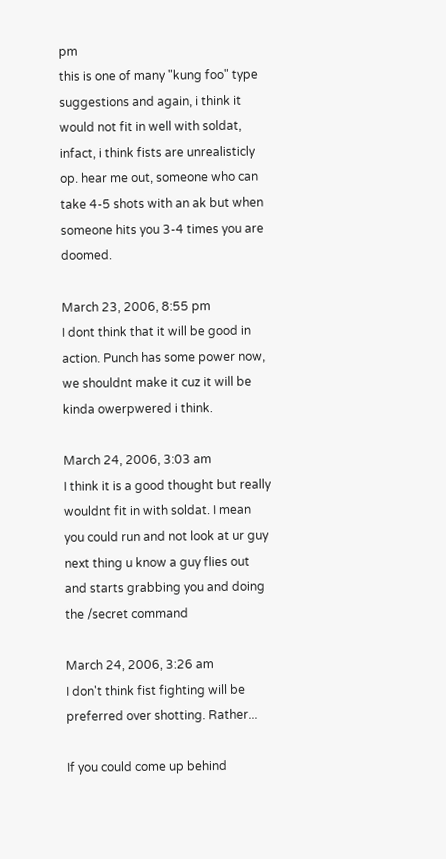pm
this is one of many "kung foo" type suggestions and again, i think it would not fit in well with soldat, infact, i think fists are unrealisticly op. hear me out, someone who can take 4-5 shots with an ak but when someone hits you 3-4 times you are doomed.

March 23, 2006, 8:55 pm
I dont think that it will be good in action. Punch has some power now, we shouldnt make it cuz it will be kinda owerpwered i think.

March 24, 2006, 3:03 am
I think it is a good thought but really wouldnt fit in with soldat. I mean you could run and not look at ur guy next thing u know a guy flies out and starts grabbing you and doing the /secret command

March 24, 2006, 3:26 am
I don't think fist fighting will be preferred over shotting. Rather...

If you could come up behind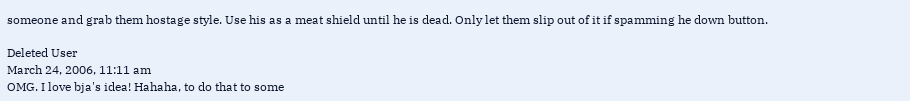someone and grab them hostage style. Use his as a meat shield until he is dead. Only let them slip out of it if spamming he down button.

Deleted User
March 24, 2006, 11:11 am
OMG. I love bja's idea! Hahaha, to do that to some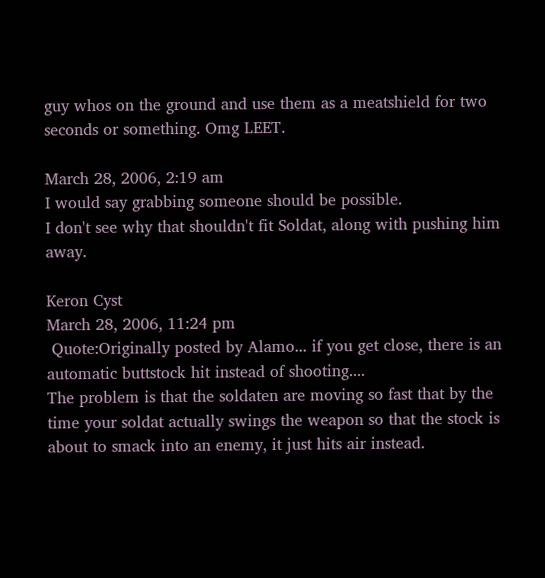guy whos on the ground and use them as a meatshield for two seconds or something. Omg LEET.

March 28, 2006, 2:19 am
I would say grabbing someone should be possible.
I don't see why that shouldn't fit Soldat, along with pushing him away.

Keron Cyst
March 28, 2006, 11:24 pm
 Quote:Originally posted by Alamo... if you get close, there is an automatic buttstock hit instead of shooting....
The problem is that the soldaten are moving so fast that by the time your soldat actually swings the weapon so that the stock is about to smack into an enemy, it just hits air instead.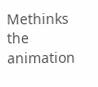Methinks the animation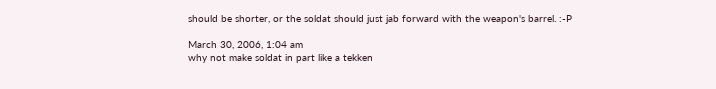should be shorter, or the soldat should just jab forward with the weapon's barrel. :-P

March 30, 2006, 1:04 am
why not make soldat in part like a tekken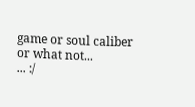game or soul caliber or what not...
... :/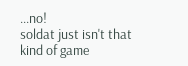...no!
soldat just isn't that kind of game